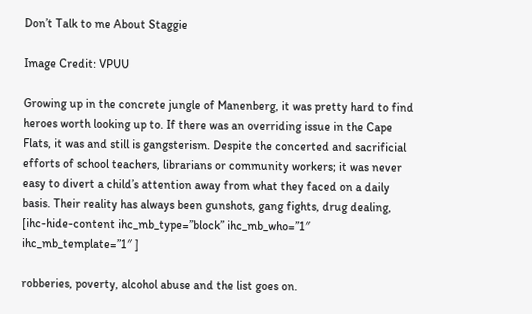Don’t Talk to me About Staggie

Image Credit: VPUU

Growing up in the concrete jungle of Manenberg, it was pretty hard to find heroes worth looking up to. If there was an overriding issue in the Cape Flats, it was and still is gangsterism. Despite the concerted and sacrificial efforts of school teachers, librarians or community workers; it was never easy to divert a child’s attention away from what they faced on a daily basis. Their reality has always been gunshots, gang fights, drug dealing, [ihc-hide-content ihc_mb_type=”block” ihc_mb_who=”1″ ihc_mb_template=”1″ ]

robberies, poverty, alcohol abuse and the list goes on.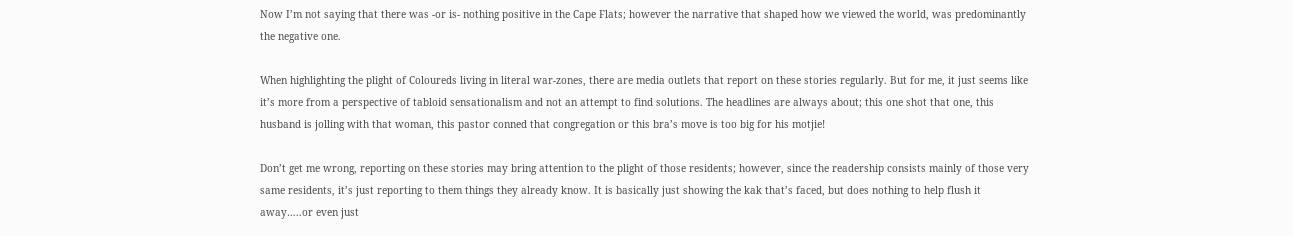Now I’m not saying that there was -or is- nothing positive in the Cape Flats; however the narrative that shaped how we viewed the world, was predominantly the negative one.

When highlighting the plight of Coloureds living in literal war-zones, there are media outlets that report on these stories regularly. But for me, it just seems like it’s more from a perspective of tabloid sensationalism and not an attempt to find solutions. The headlines are always about; this one shot that one, this husband is jolling with that woman, this pastor conned that congregation or this bra’s move is too big for his motjie!

Don’t get me wrong, reporting on these stories may bring attention to the plight of those residents; however, since the readership consists mainly of those very same residents, it’s just reporting to them things they already know. It is basically just showing the kak that’s faced, but does nothing to help flush it away…..or even just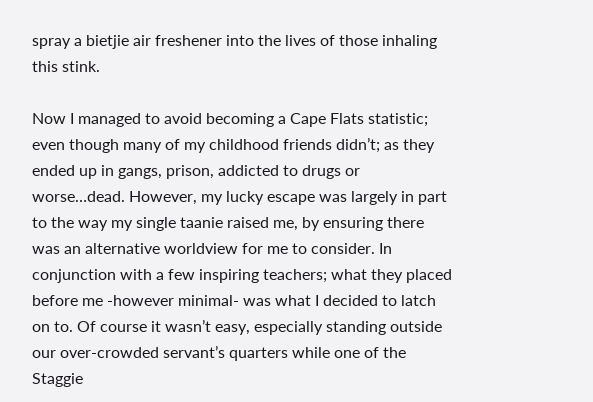spray a bietjie air freshener into the lives of those inhaling this stink.

Now I managed to avoid becoming a Cape Flats statistic; even though many of my childhood friends didn’t; as they ended up in gangs, prison, addicted to drugs or worse…dead. However, my lucky escape was largely in part to the way my single taanie raised me, by ensuring there was an alternative worldview for me to consider. In conjunction with a few inspiring teachers; what they placed before me -however minimal- was what I decided to latch on to. Of course it wasn’t easy, especially standing outside our over-crowded servant’s quarters while one of the Staggie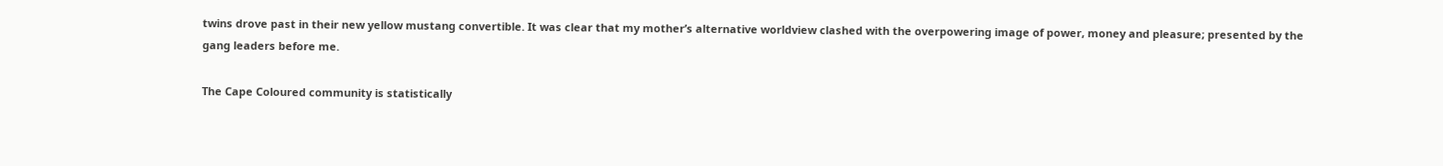twins drove past in their new yellow mustang convertible. It was clear that my mother’s alternative worldview clashed with the overpowering image of power, money and pleasure; presented by the gang leaders before me.

The Cape Coloured community is statistically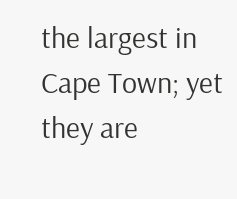the largest in Cape Town; yet they are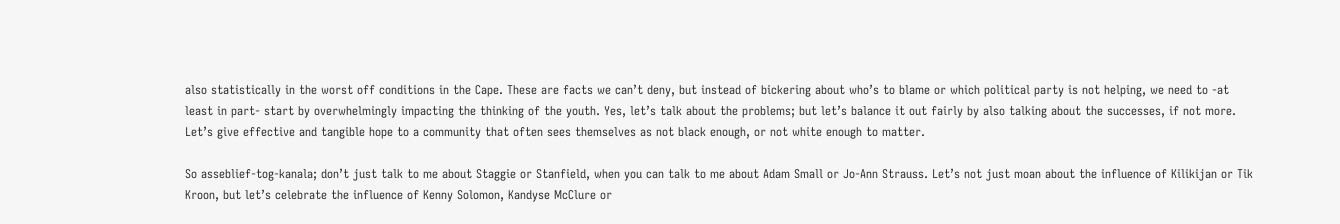also statistically in the worst off conditions in the Cape. These are facts we can’t deny, but instead of bickering about who’s to blame or which political party is not helping, we need to -at least in part- start by overwhelmingly impacting the thinking of the youth. Yes, let’s talk about the problems; but let’s balance it out fairly by also talking about the successes, if not more. Let’s give effective and tangible hope to a community that often sees themselves as not black enough, or not white enough to matter.

So asseblief-tog-kanala; don’t just talk to me about Staggie or Stanfield, when you can talk to me about Adam Small or Jo-Ann Strauss. Let’s not just moan about the influence of Kilikijan or Tik Kroon, but let’s celebrate the influence of Kenny Solomon, Kandyse McClure or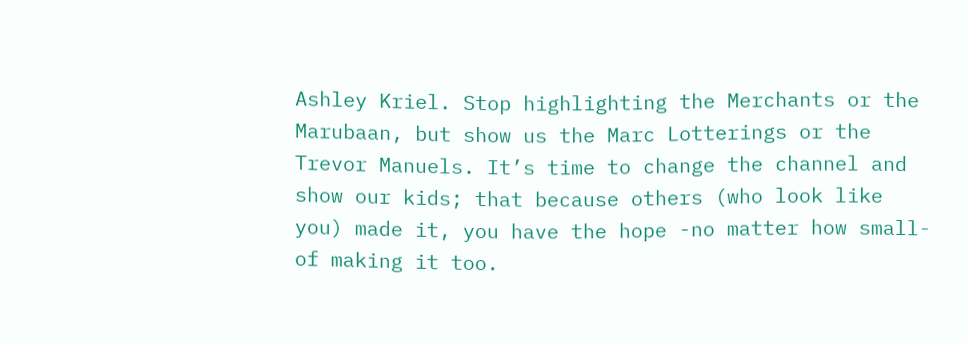Ashley Kriel. Stop highlighting the Merchants or the Marubaan, but show us the Marc Lotterings or the Trevor Manuels. It’s time to change the channel and show our kids; that because others (who look like you) made it, you have the hope -no matter how small- of making it too.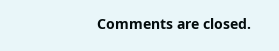Comments are closed.